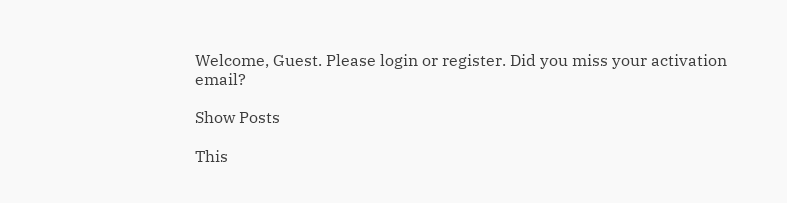Welcome, Guest. Please login or register. Did you miss your activation email?

Show Posts

This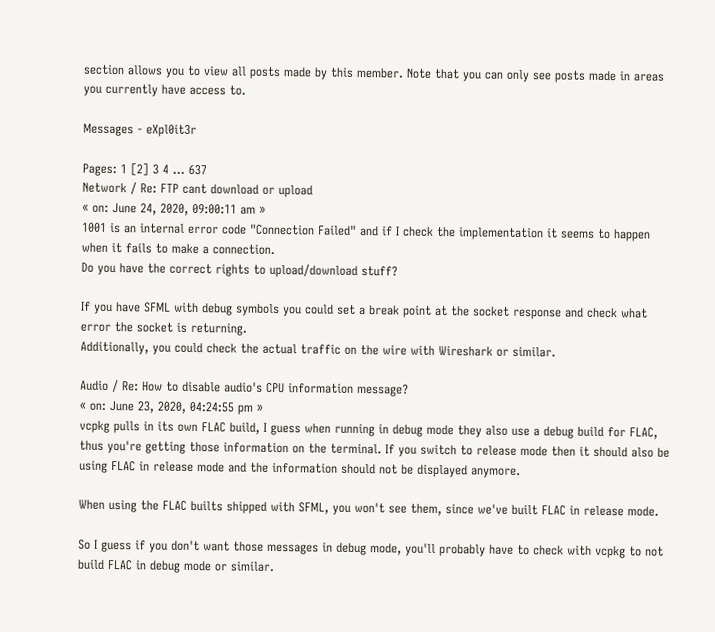section allows you to view all posts made by this member. Note that you can only see posts made in areas you currently have access to.

Messages - eXpl0it3r

Pages: 1 [2] 3 4 ... 637
Network / Re: FTP cant download or upload
« on: June 24, 2020, 09:00:11 am »
1001 is an internal error code "Connection Failed" and if I check the implementation it seems to happen when it fails to make a connection.
Do you have the correct rights to upload/download stuff?

If you have SFML with debug symbols you could set a break point at the socket response and check what error the socket is returning.
Additionally, you could check the actual traffic on the wire with Wireshark or similar.

Audio / Re: How to disable audio's CPU information message?
« on: June 23, 2020, 04:24:55 pm »
vcpkg pulls in its own FLAC build, I guess when running in debug mode they also use a debug build for FLAC, thus you're getting those information on the terminal. If you switch to release mode then it should also be using FLAC in release mode and the information should not be displayed anymore.

When using the FLAC builts shipped with SFML, you won't see them, since we've built FLAC in release mode.

So I guess if you don't want those messages in debug mode, you'll probably have to check with vcpkg to not build FLAC in debug mode or similar.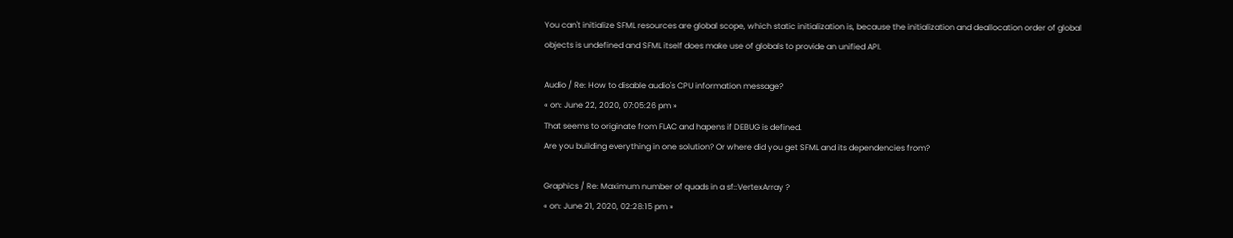You can't initialize SFML resources are global scope, which static initialization is, because the initialization and deallocation order of global objects is undefined and SFML itself does make use of globals to provide an unified API.

Audio / Re: How to disable audio's CPU information message?
« on: June 22, 2020, 07:05:26 pm »
That seems to originate from FLAC and hapens if DEBUG is defined.
Are you building everything in one solution? Or where did you get SFML and its dependencies from?

Graphics / Re: Maximum number of quads in a sf::VertexArray ?
« on: June 21, 2020, 02:28:15 pm »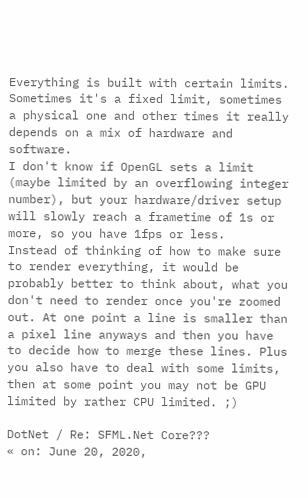Everything is built with certain limits. Sometimes it's a fixed limit, sometimes a physical one and other times it really depends on a mix of hardware and software.
I don't know if OpenGL sets a limit (maybe limited by an overflowing integer number), but your hardware/driver setup will slowly reach a frametime of 1s or more, so you have 1fps or less.
Instead of thinking of how to make sure to render everything, it would be probably better to think about, what you don't need to render once you're zoomed out. At one point a line is smaller than a pixel line anyways and then you have to decide how to merge these lines. Plus you also have to deal with some limits, then at some point you may not be GPU limited by rather CPU limited. ;)

DotNet / Re: SFML.Net Core???
« on: June 20, 2020,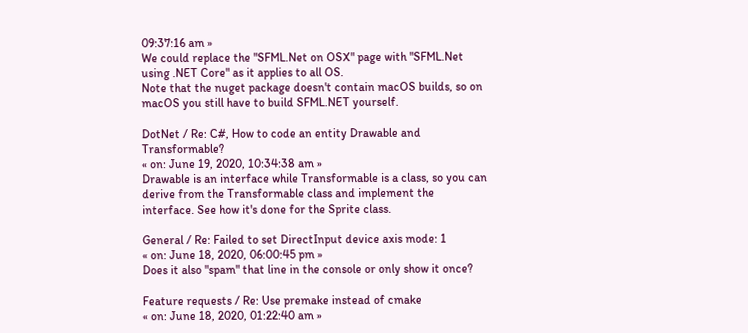09:37:16 am »
We could replace the "SFML.Net on OSX" page with "SFML.Net using .NET Core" as it applies to all OS.
Note that the nuget package doesn't contain macOS builds, so on macOS you still have to build SFML.NET yourself.

DotNet / Re: C#, How to code an entity Drawable and Transformable?
« on: June 19, 2020, 10:34:38 am »
Drawable is an interface while Transformable is a class, so you can derive from the Transformable class and implement the interface. See how it's done for the Sprite class.

General / Re: Failed to set DirectInput device axis mode: 1
« on: June 18, 2020, 06:00:45 pm »
Does it also "spam" that line in the console or only show it once?

Feature requests / Re: Use premake instead of cmake
« on: June 18, 2020, 01:22:40 am »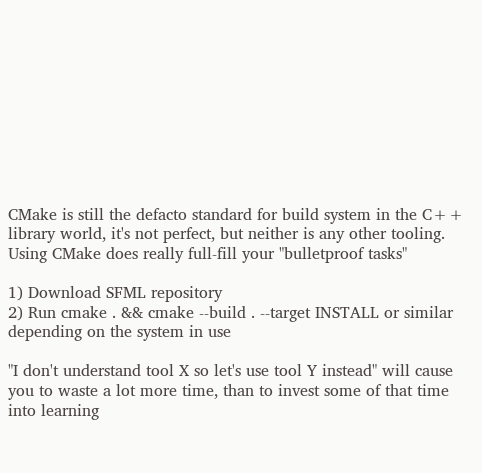CMake is still the defacto standard for build system in the C++ library world, it's not perfect, but neither is any other tooling.
Using CMake does really full-fill your "bulletproof tasks"

1) Download SFML repository
2) Run cmake . && cmake --build . --target INSTALL or similar depending on the system in use

"I don't understand tool X so let's use tool Y instead" will cause you to waste a lot more time, than to invest some of that time into learning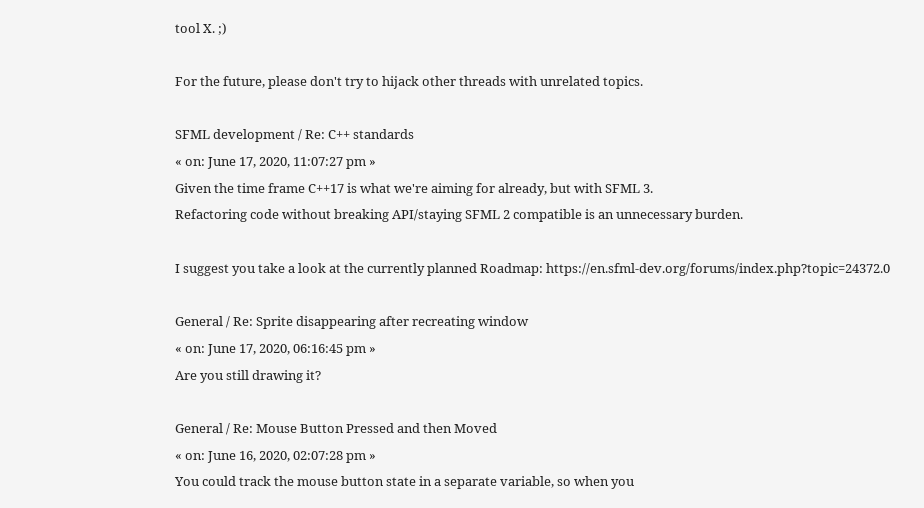tool X. ;)

For the future, please don't try to hijack other threads with unrelated topics.

SFML development / Re: C++ standards
« on: June 17, 2020, 11:07:27 pm »
Given the time frame C++17 is what we're aiming for already, but with SFML 3.
Refactoring code without breaking API/staying SFML 2 compatible is an unnecessary burden.

I suggest you take a look at the currently planned Roadmap: https://en.sfml-dev.org/forums/index.php?topic=24372.0

General / Re: Sprite disappearing after recreating window
« on: June 17, 2020, 06:16:45 pm »
Are you still drawing it?

General / Re: Mouse Button Pressed and then Moved
« on: June 16, 2020, 02:07:28 pm »
You could track the mouse button state in a separate variable, so when you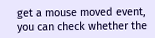get a mouse moved event, you can check whether the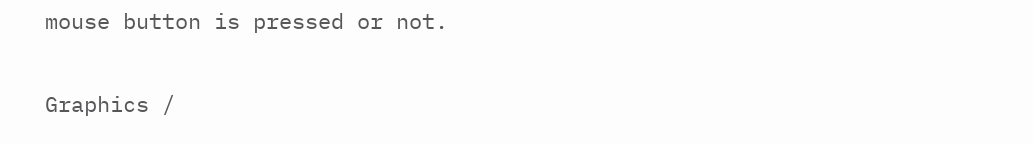mouse button is pressed or not.

Graphics /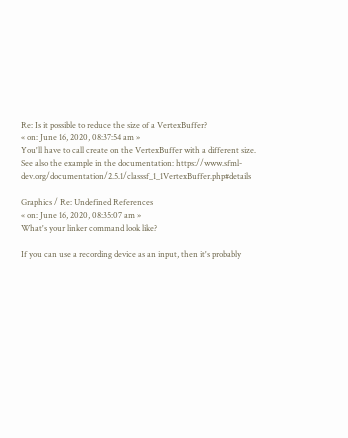Re: Is it possible to reduce the size of a VertexBuffer?
« on: June 16, 2020, 08:37:54 am »
You'll have to call create on the VertexBuffer with a different size.
See also the example in the documentation: https://www.sfml-dev.org/documentation/2.5.1/classsf_1_1VertexBuffer.php#details

Graphics / Re: Undefined References
« on: June 16, 2020, 08:35:07 am »
What's your linker command look like?

If you can use a recording device as an input, then it's probably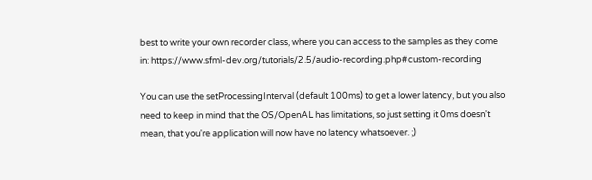best to write your own recorder class, where you can access to the samples as they come in: https://www.sfml-dev.org/tutorials/2.5/audio-recording.php#custom-recording

You can use the setProcessingInterval (default 100ms) to get a lower latency, but you also need to keep in mind that the OS/OpenAL has limitations, so just setting it 0ms doesn't mean, that you're application will now have no latency whatsoever. ;)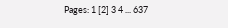Pages: 1 [2] 3 4 ... 637